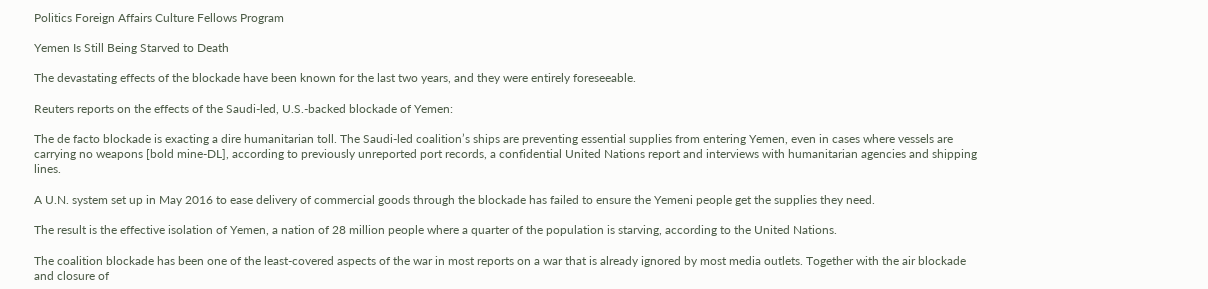Politics Foreign Affairs Culture Fellows Program

Yemen Is Still Being Starved to Death

The devastating effects of the blockade have been known for the last two years, and they were entirely foreseeable.

Reuters reports on the effects of the Saudi-led, U.S.-backed blockade of Yemen:

The de facto blockade is exacting a dire humanitarian toll. The Saudi-led coalition’s ships are preventing essential supplies from entering Yemen, even in cases where vessels are carrying no weapons [bold mine-DL], according to previously unreported port records, a confidential United Nations report and interviews with humanitarian agencies and shipping lines.

A U.N. system set up in May 2016 to ease delivery of commercial goods through the blockade has failed to ensure the Yemeni people get the supplies they need.

The result is the effective isolation of Yemen, a nation of 28 million people where a quarter of the population is starving, according to the United Nations.

The coalition blockade has been one of the least-covered aspects of the war in most reports on a war that is already ignored by most media outlets. Together with the air blockade and closure of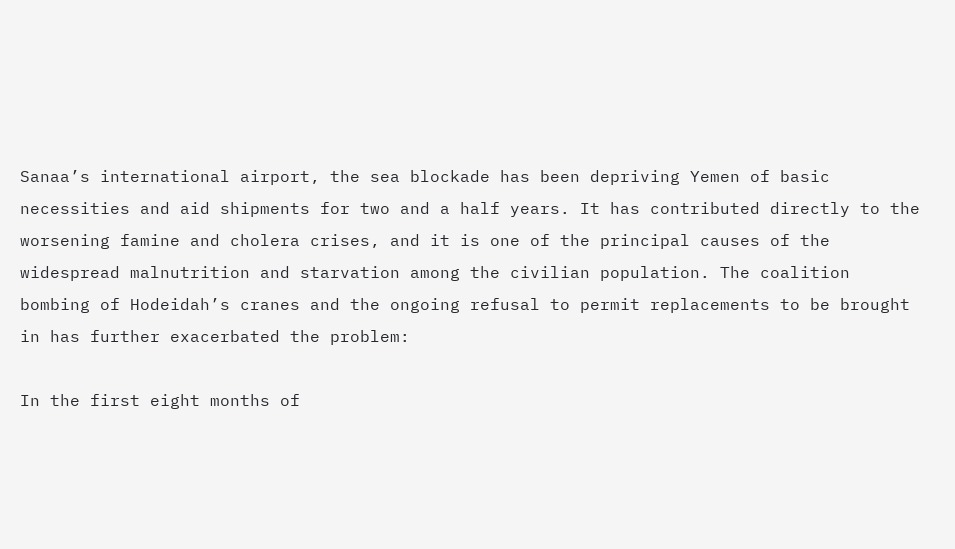Sanaa’s international airport, the sea blockade has been depriving Yemen of basic necessities and aid shipments for two and a half years. It has contributed directly to the worsening famine and cholera crises, and it is one of the principal causes of the widespread malnutrition and starvation among the civilian population. The coalition bombing of Hodeidah’s cranes and the ongoing refusal to permit replacements to be brought in has further exacerbated the problem:

In the first eight months of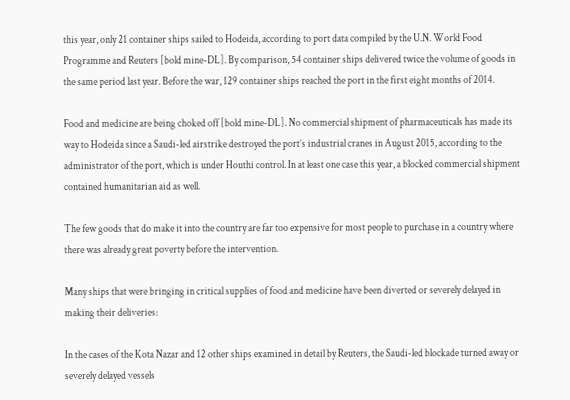this year, only 21 container ships sailed to Hodeida, according to port data compiled by the U.N. World Food Programme and Reuters [bold mine-DL]. By comparison, 54 container ships delivered twice the volume of goods in the same period last year. Before the war, 129 container ships reached the port in the first eight months of 2014.

Food and medicine are being choked off [bold mine-DL]. No commercial shipment of pharmaceuticals has made its way to Hodeida since a Saudi-led airstrike destroyed the port’s industrial cranes in August 2015, according to the administrator of the port, which is under Houthi control. In at least one case this year, a blocked commercial shipment contained humanitarian aid as well.

The few goods that do make it into the country are far too expensive for most people to purchase in a country where there was already great poverty before the intervention.

Many ships that were bringing in critical supplies of food and medicine have been diverted or severely delayed in making their deliveries:

In the cases of the Kota Nazar and 12 other ships examined in detail by Reuters, the Saudi-led blockade turned away or severely delayed vessels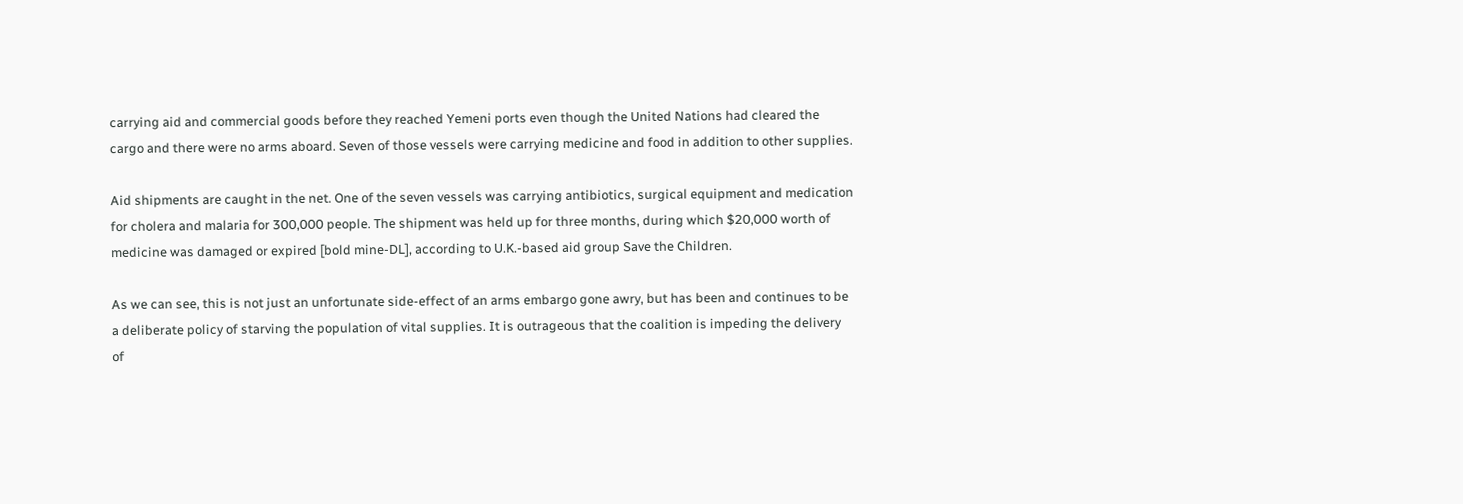carrying aid and commercial goods before they reached Yemeni ports even though the United Nations had cleared the cargo and there were no arms aboard. Seven of those vessels were carrying medicine and food in addition to other supplies.

Aid shipments are caught in the net. One of the seven vessels was carrying antibiotics, surgical equipment and medication for cholera and malaria for 300,000 people. The shipment was held up for three months, during which $20,000 worth of medicine was damaged or expired [bold mine-DL], according to U.K.-based aid group Save the Children.

As we can see, this is not just an unfortunate side-effect of an arms embargo gone awry, but has been and continues to be a deliberate policy of starving the population of vital supplies. It is outrageous that the coalition is impeding the delivery of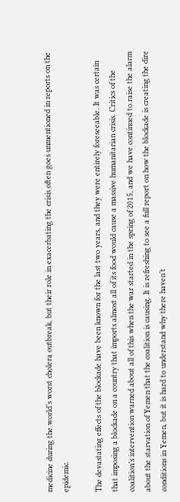medicine during the world’s worst cholera outbreak, but their role in exacerbating the crisis often goes unmentioned in reports on the epidemic.

The devastating effects of the blockade have been known for the last two years, and they were entirely foreseeable. It was certain that imposing a blockade on a country that imports almost all of its food would cause a massive humanitarian crisis. Critics of the coalition’s intervention warned about all of this when the war started in the spring of 2015, and we have continued to raise the alarm about the starvation of Yemen that the coalition is causing. It is refreshing to see a full report on how the blockade is creating the dire conditions in Yemen, but it is hard to understand why there haven’t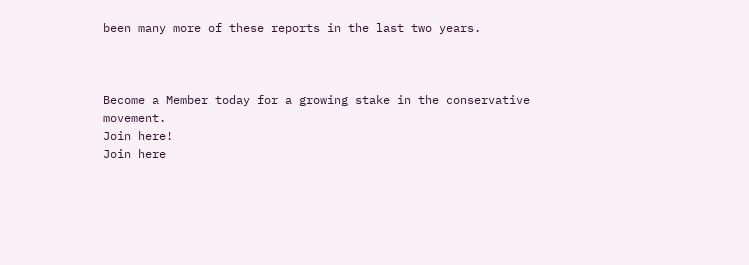been many more of these reports in the last two years.



Become a Member today for a growing stake in the conservative movement.
Join here!
Join here